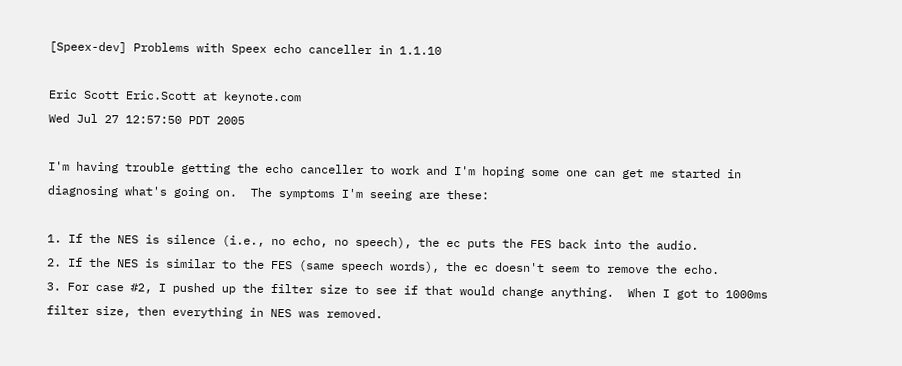[Speex-dev] Problems with Speex echo canceller in 1.1.10

Eric Scott Eric.Scott at keynote.com
Wed Jul 27 12:57:50 PDT 2005

I'm having trouble getting the echo canceller to work and I'm hoping some one can get me started in diagnosing what's going on.  The symptoms I'm seeing are these:

1. If the NES is silence (i.e., no echo, no speech), the ec puts the FES back into the audio.
2. If the NES is similar to the FES (same speech words), the ec doesn't seem to remove the echo.
3. For case #2, I pushed up the filter size to see if that would change anything.  When I got to 1000ms filter size, then everything in NES was removed.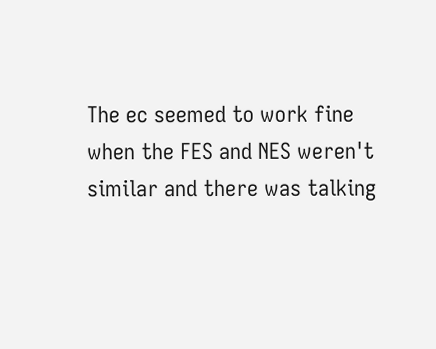The ec seemed to work fine when the FES and NES weren't similar and there was talking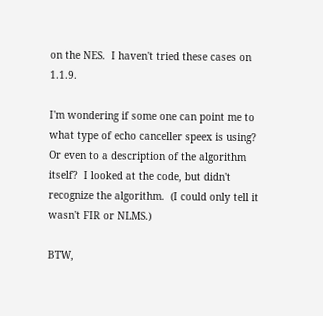on the NES.  I haven't tried these cases on 1.1.9.

I'm wondering if some one can point me to what type of echo canceller speex is using?  Or even to a description of the algorithm itself?  I looked at the code, but didn't recognize the algorithm.  (I could only tell it wasn't FIR or NLMS.)

BTW,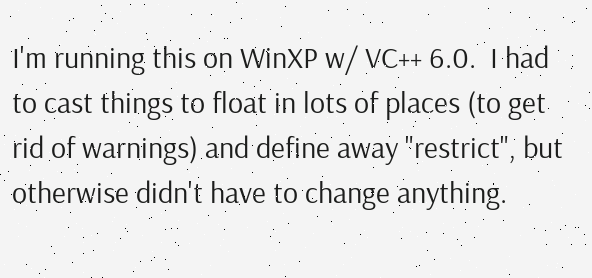I'm running this on WinXP w/ VC++ 6.0.  I had to cast things to float in lots of places (to get rid of warnings) and define away "restrict", but otherwise didn't have to change anything.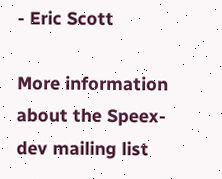- Eric Scott

More information about the Speex-dev mailing list